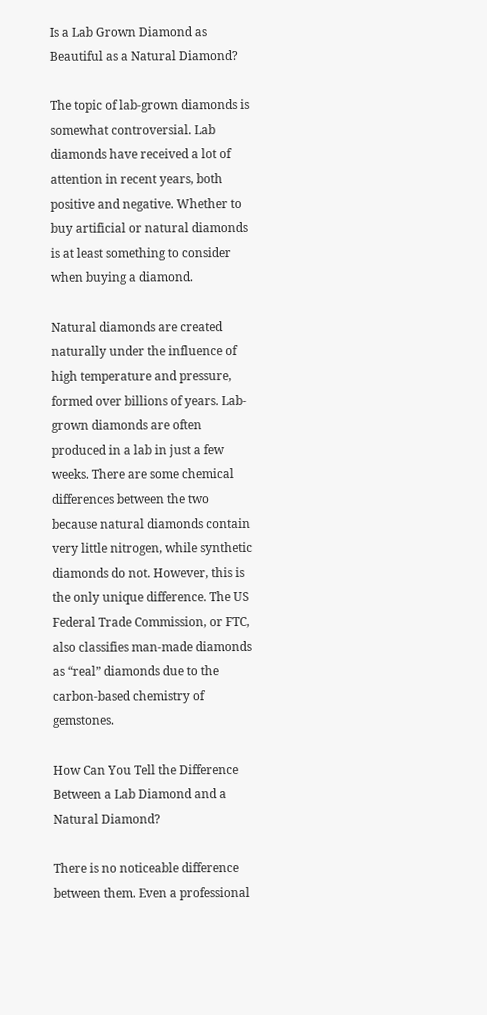Is a Lab Grown Diamond as Beautiful as a Natural Diamond?

The topic of lab-grown diamonds is somewhat controversial. Lab diamonds have received a lot of attention in recent years, both positive and negative. Whether to buy artificial or natural diamonds is at least something to consider when buying a diamond.

Natural diamonds are created naturally under the influence of high temperature and pressure, formed over billions of years. Lab-grown diamonds are often produced in a lab in just a few weeks. There are some chemical differences between the two because natural diamonds contain very little nitrogen, while synthetic diamonds do not. However, this is the only unique difference. The US Federal Trade Commission, or FTC, also classifies man-made diamonds as “real” diamonds due to the carbon-based chemistry of gemstones.

How Can You Tell the Difference Between a Lab Diamond and a Natural Diamond?

There is no noticeable difference between them. Even a professional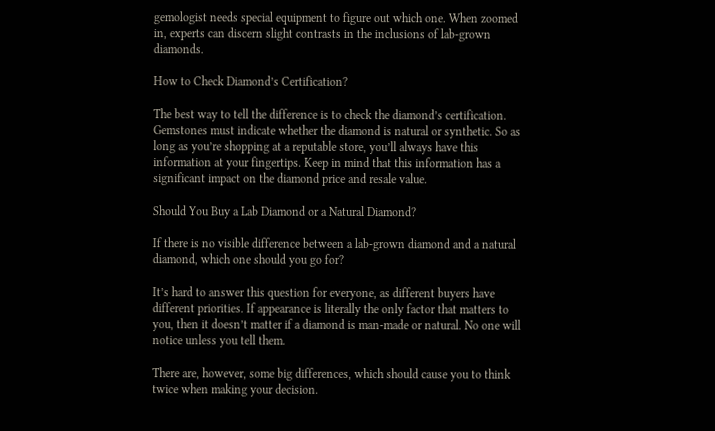gemologist needs special equipment to figure out which one. When zoomed in, experts can discern slight contrasts in the inclusions of lab-grown diamonds.

How to Check Diamond’s Certification?

The best way to tell the difference is to check the diamond’s certification. Gemstones must indicate whether the diamond is natural or synthetic. So as long as you’re shopping at a reputable store, you’ll always have this information at your fingertips. Keep in mind that this information has a significant impact on the diamond price and resale value.

Should You Buy a Lab Diamond or a Natural Diamond?

If there is no visible difference between a lab-grown diamond and a natural diamond, which one should you go for?

It’s hard to answer this question for everyone, as different buyers have different priorities. If appearance is literally the only factor that matters to you, then it doesn’t matter if a diamond is man-made or natural. No one will notice unless you tell them.

There are, however, some big differences, which should cause you to think twice when making your decision.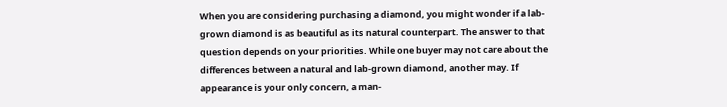When you are considering purchasing a diamond, you might wonder if a lab-grown diamond is as beautiful as its natural counterpart. The answer to that question depends on your priorities. While one buyer may not care about the differences between a natural and lab-grown diamond, another may. If appearance is your only concern, a man-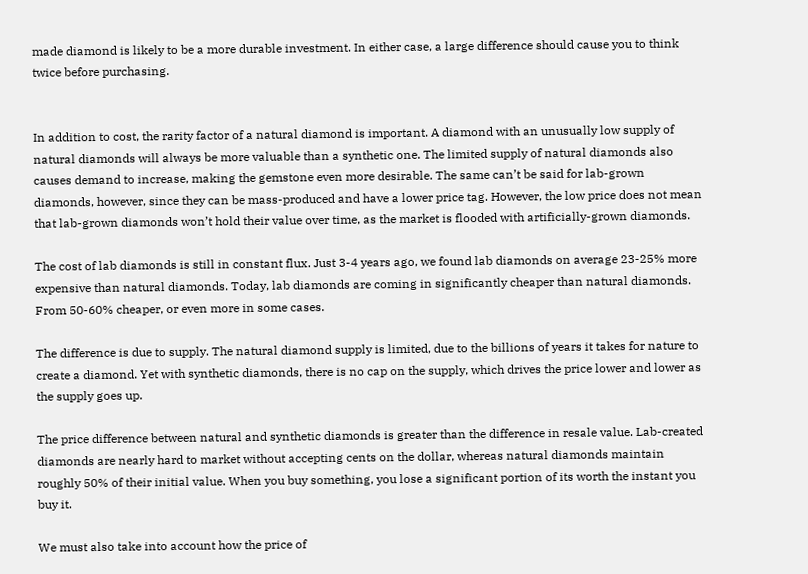made diamond is likely to be a more durable investment. In either case, a large difference should cause you to think twice before purchasing.


In addition to cost, the rarity factor of a natural diamond is important. A diamond with an unusually low supply of natural diamonds will always be more valuable than a synthetic one. The limited supply of natural diamonds also causes demand to increase, making the gemstone even more desirable. The same can’t be said for lab-grown diamonds, however, since they can be mass-produced and have a lower price tag. However, the low price does not mean that lab-grown diamonds won’t hold their value over time, as the market is flooded with artificially-grown diamonds.

The cost of lab diamonds is still in constant flux. Just 3-4 years ago, we found lab diamonds on average 23-25% more expensive than natural diamonds. Today, lab diamonds are coming in significantly cheaper than natural diamonds. From 50-60% cheaper, or even more in some cases.

The difference is due to supply. The natural diamond supply is limited, due to the billions of years it takes for nature to create a diamond. Yet with synthetic diamonds, there is no cap on the supply, which drives the price lower and lower as the supply goes up.

The price difference between natural and synthetic diamonds is greater than the difference in resale value. Lab-created diamonds are nearly hard to market without accepting cents on the dollar, whereas natural diamonds maintain roughly 50% of their initial value. When you buy something, you lose a significant portion of its worth the instant you buy it.

We must also take into account how the price of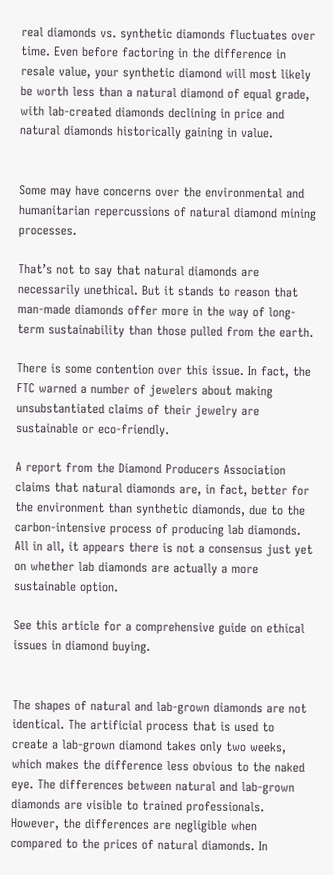real diamonds vs. synthetic diamonds fluctuates over time. Even before factoring in the difference in resale value, your synthetic diamond will most likely be worth less than a natural diamond of equal grade, with lab-created diamonds declining in price and natural diamonds historically gaining in value.


Some may have concerns over the environmental and humanitarian repercussions of natural diamond mining processes.

That’s not to say that natural diamonds are necessarily unethical. But it stands to reason that man-made diamonds offer more in the way of long-term sustainability than those pulled from the earth.

There is some contention over this issue. In fact, the FTC warned a number of jewelers about making unsubstantiated claims of their jewelry are sustainable or eco-friendly.

A report from the Diamond Producers Association claims that natural diamonds are, in fact, better for the environment than synthetic diamonds, due to the carbon-intensive process of producing lab diamonds. All in all, it appears there is not a consensus just yet on whether lab diamonds are actually a more sustainable option.

See this article for a comprehensive guide on ethical issues in diamond buying.


The shapes of natural and lab-grown diamonds are not identical. The artificial process that is used to create a lab-grown diamond takes only two weeks, which makes the difference less obvious to the naked eye. The differences between natural and lab-grown diamonds are visible to trained professionals. However, the differences are negligible when compared to the prices of natural diamonds. In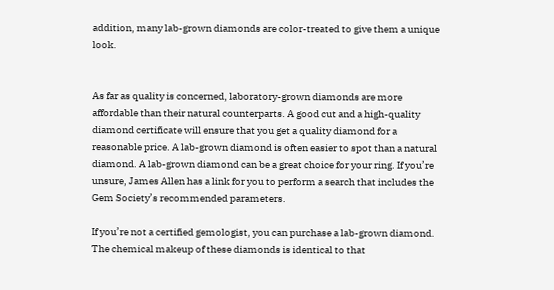addition, many lab-grown diamonds are color-treated to give them a unique look.


As far as quality is concerned, laboratory-grown diamonds are more affordable than their natural counterparts. A good cut and a high-quality diamond certificate will ensure that you get a quality diamond for a reasonable price. A lab-grown diamond is often easier to spot than a natural diamond. A lab-grown diamond can be a great choice for your ring. If you’re unsure, James Allen has a link for you to perform a search that includes the Gem Society’s recommended parameters.

If you’re not a certified gemologist, you can purchase a lab-grown diamond. The chemical makeup of these diamonds is identical to that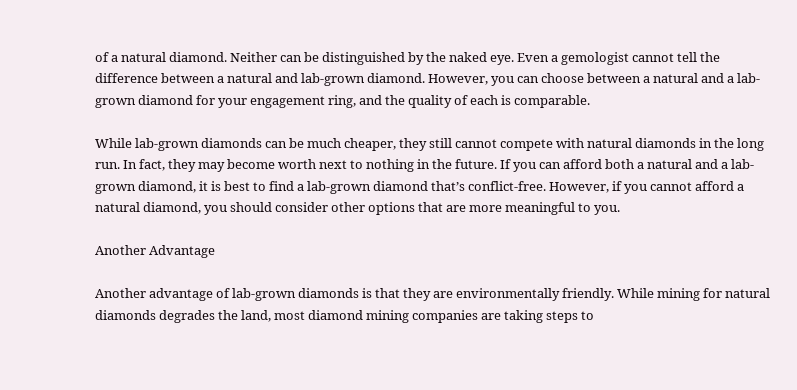of a natural diamond. Neither can be distinguished by the naked eye. Even a gemologist cannot tell the difference between a natural and lab-grown diamond. However, you can choose between a natural and a lab-grown diamond for your engagement ring, and the quality of each is comparable.

While lab-grown diamonds can be much cheaper, they still cannot compete with natural diamonds in the long run. In fact, they may become worth next to nothing in the future. If you can afford both a natural and a lab-grown diamond, it is best to find a lab-grown diamond that’s conflict-free. However, if you cannot afford a natural diamond, you should consider other options that are more meaningful to you.

Another Advantage

Another advantage of lab-grown diamonds is that they are environmentally friendly. While mining for natural diamonds degrades the land, most diamond mining companies are taking steps to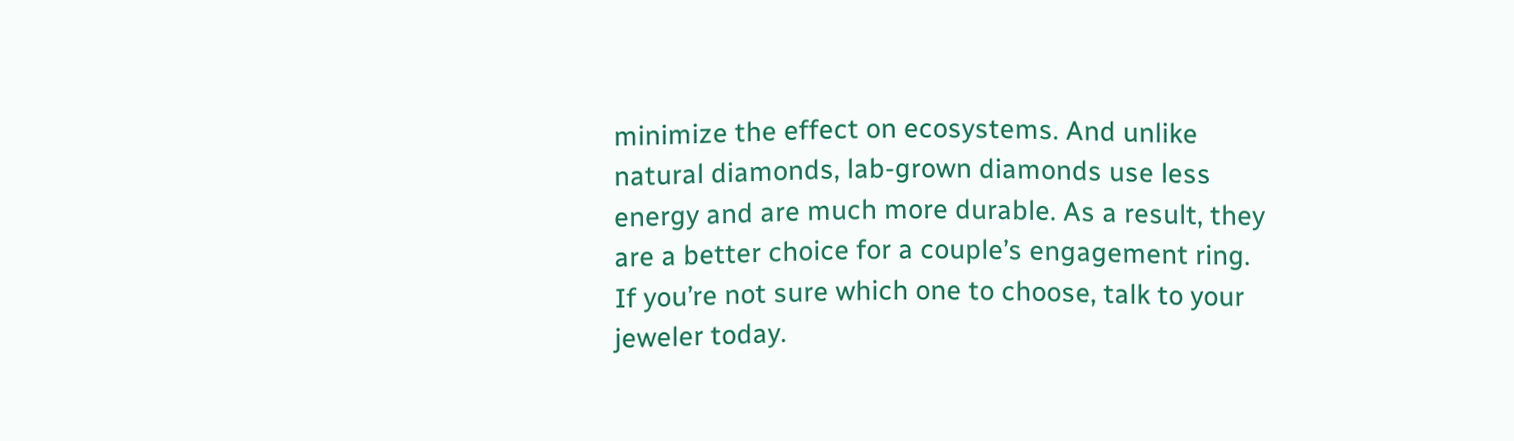minimize the effect on ecosystems. And unlike natural diamonds, lab-grown diamonds use less energy and are much more durable. As a result, they are a better choice for a couple’s engagement ring. If you’re not sure which one to choose, talk to your jeweler today.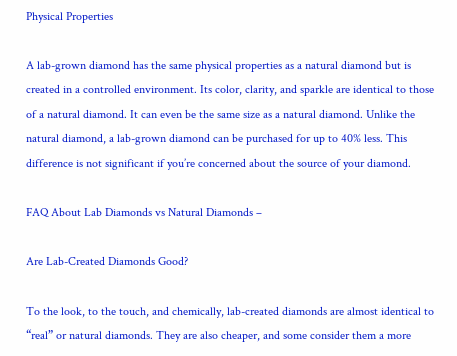Physical Properties

A lab-grown diamond has the same physical properties as a natural diamond but is created in a controlled environment. Its color, clarity, and sparkle are identical to those of a natural diamond. It can even be the same size as a natural diamond. Unlike the natural diamond, a lab-grown diamond can be purchased for up to 40% less. This difference is not significant if you’re concerned about the source of your diamond.

FAQ About Lab Diamonds vs Natural Diamonds –

Are Lab-Created Diamonds Good?

To the look, to the touch, and chemically, lab-created diamonds are almost identical to “real” or natural diamonds. They are also cheaper, and some consider them a more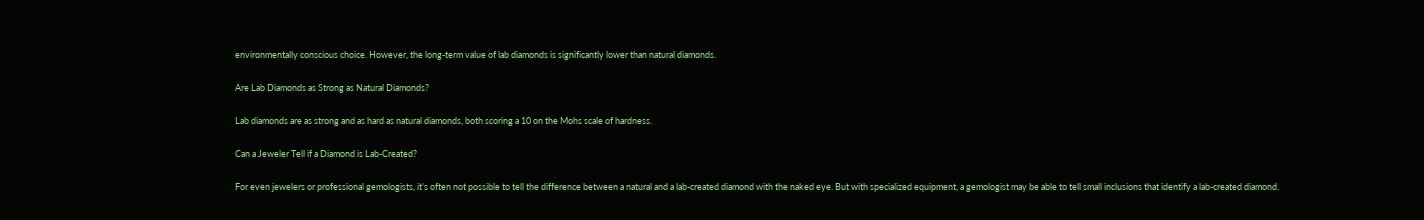environmentally conscious choice. However, the long-term value of lab diamonds is significantly lower than natural diamonds.

Are Lab Diamonds as Strong as Natural Diamonds?

Lab diamonds are as strong and as hard as natural diamonds, both scoring a 10 on the Mohs scale of hardness.

Can a Jeweler Tell if a Diamond is Lab-Created?

For even jewelers or professional gemologists, it’s often not possible to tell the difference between a natural and a lab-created diamond with the naked eye. But with specialized equipment, a gemologist may be able to tell small inclusions that identify a lab-created diamond.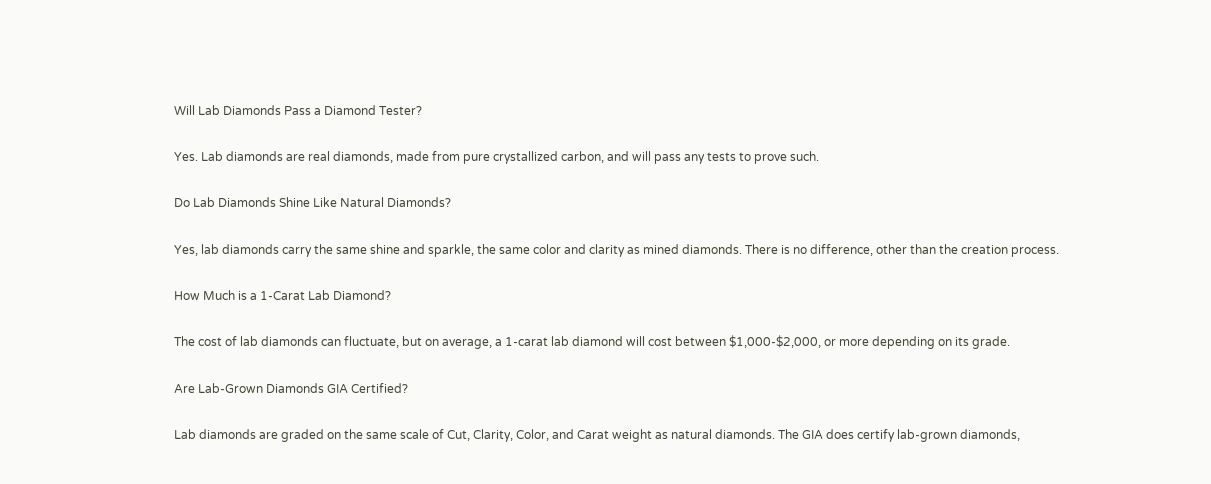Will Lab Diamonds Pass a Diamond Tester?

Yes. Lab diamonds are real diamonds, made from pure crystallized carbon, and will pass any tests to prove such.

Do Lab Diamonds Shine Like Natural Diamonds?

Yes, lab diamonds carry the same shine and sparkle, the same color and clarity as mined diamonds. There is no difference, other than the creation process.

How Much is a 1-Carat Lab Diamond?

The cost of lab diamonds can fluctuate, but on average, a 1-carat lab diamond will cost between $1,000-$2,000, or more depending on its grade.

Are Lab-Grown Diamonds GIA Certified?

Lab diamonds are graded on the same scale of Cut, Clarity, Color, and Carat weight as natural diamonds. The GIA does certify lab-grown diamonds,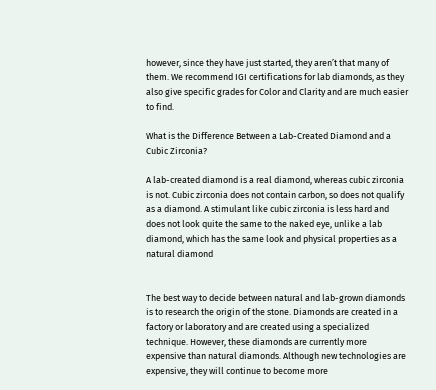however, since they have just started, they aren’t that many of them. We recommend IGI certifications for lab diamonds, as they also give specific grades for Color and Clarity and are much easier to find.

What is the Difference Between a Lab-Created Diamond and a Cubic Zirconia?

A lab-created diamond is a real diamond, whereas cubic zirconia is not. Cubic zirconia does not contain carbon, so does not qualify as a diamond. A stimulant like cubic zirconia is less hard and does not look quite the same to the naked eye, unlike a lab diamond, which has the same look and physical properties as a natural diamond


The best way to decide between natural and lab-grown diamonds is to research the origin of the stone. Diamonds are created in a factory or laboratory and are created using a specialized technique. However, these diamonds are currently more expensive than natural diamonds. Although new technologies are expensive, they will continue to become more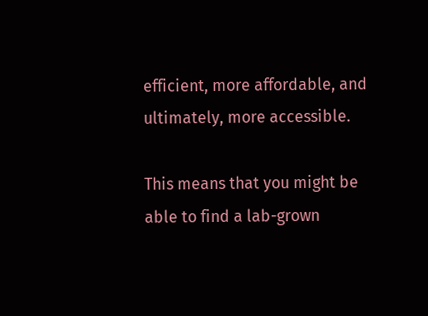efficient, more affordable, and ultimately, more accessible.

This means that you might be able to find a lab-grown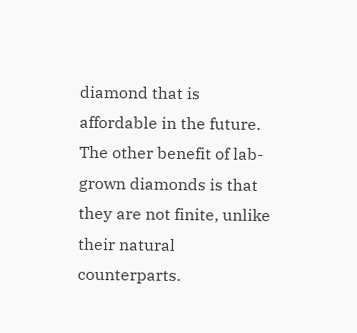diamond that is affordable in the future. The other benefit of lab-grown diamonds is that they are not finite, unlike their natural counterparts.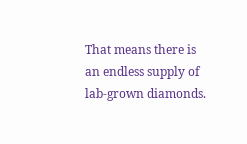That means there is an endless supply of lab-grown diamonds.